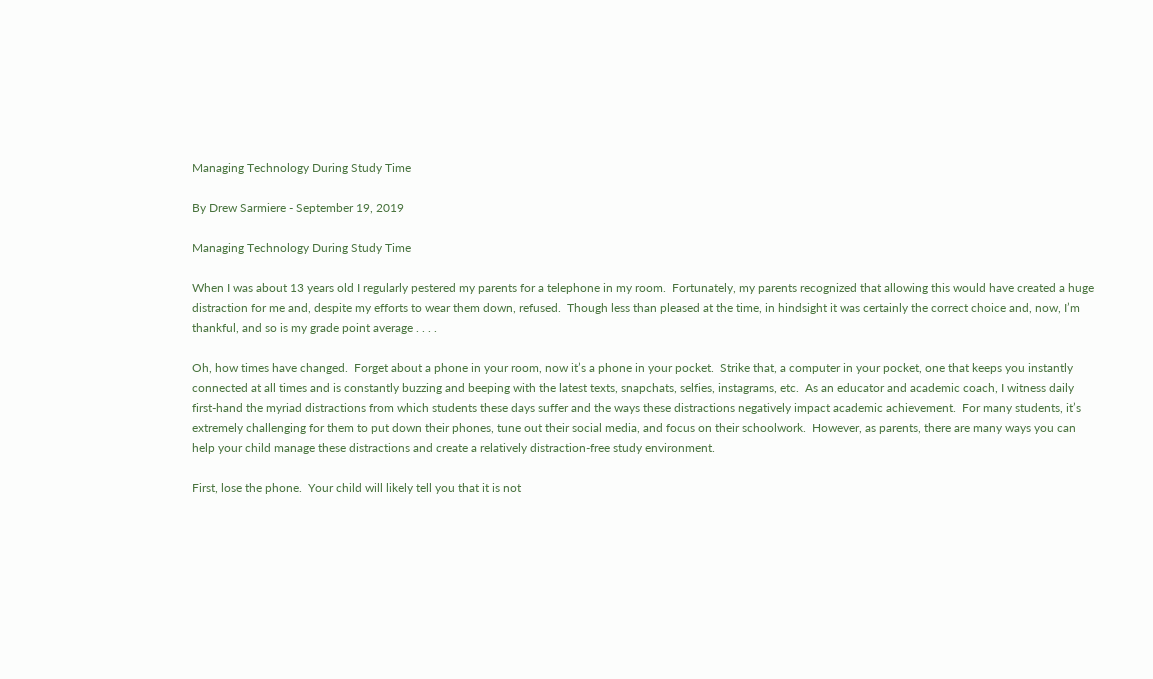Managing Technology During Study Time

By Drew Sarmiere - September 19, 2019

Managing Technology During Study Time

When I was about 13 years old I regularly pestered my parents for a telephone in my room.  Fortunately, my parents recognized that allowing this would have created a huge distraction for me and, despite my efforts to wear them down, refused.  Though less than pleased at the time, in hindsight it was certainly the correct choice and, now, I’m thankful, and so is my grade point average . . . .

Oh, how times have changed.  Forget about a phone in your room, now it’s a phone in your pocket.  Strike that, a computer in your pocket, one that keeps you instantly connected at all times and is constantly buzzing and beeping with the latest texts, snapchats, selfies, instagrams, etc.  As an educator and academic coach, I witness daily first-hand the myriad distractions from which students these days suffer and the ways these distractions negatively impact academic achievement.  For many students, it’s extremely challenging for them to put down their phones, tune out their social media, and focus on their schoolwork.  However, as parents, there are many ways you can help your child manage these distractions and create a relatively distraction-free study environment.

First, lose the phone.  Your child will likely tell you that it is not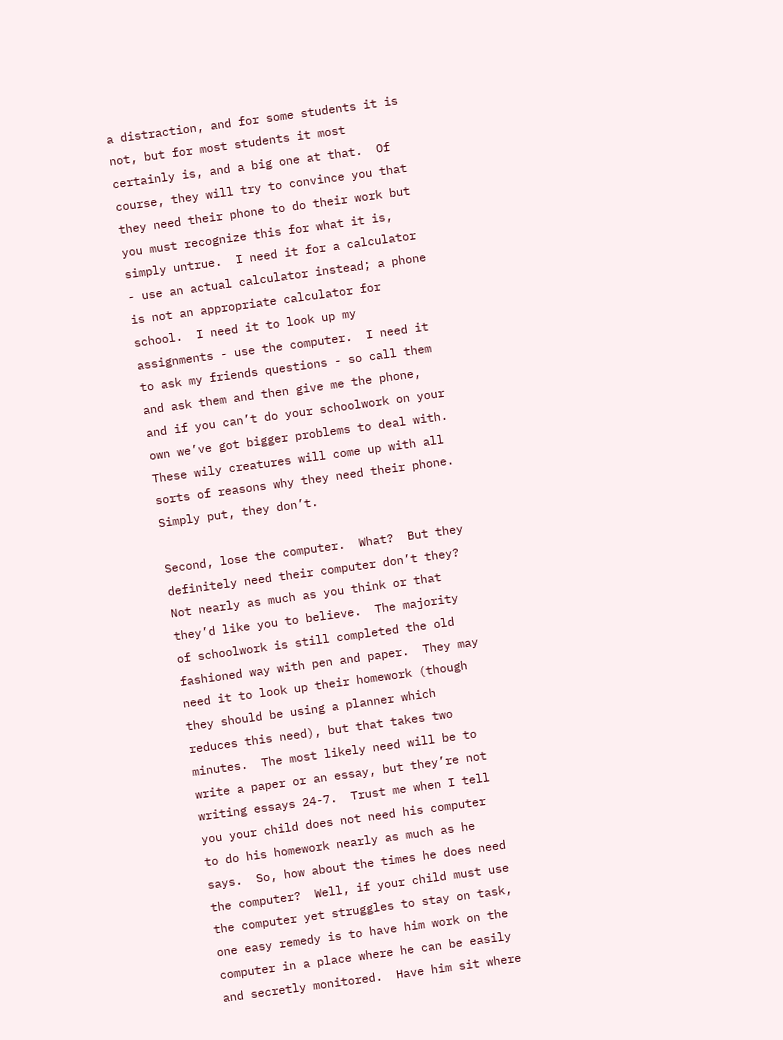a distraction, and for some students it is not, but for most students it most certainly is, and a big one at that.  Of course, they will try to convince you that they need their phone to do their work but you must recognize this for what it is, simply untrue.  I need it for a calculator - use an actual calculator instead; a phone is not an appropriate calculator for school.  I need it to look up my assignments - use the computer.  I need it to ask my friends questions - so call them and ask them and then give me the phone, and if you can’t do your schoolwork on your own we’ve got bigger problems to deal with.  These wily creatures will come up with all sorts of reasons why they need their phone.  Simply put, they don’t.

Second, lose the computer.  What?  But they definitely need their computer don’t they?  Not nearly as much as you think or that they’d like you to believe.  The majority of schoolwork is still completed the old fashioned way with pen and paper.  They may need it to look up their homework (though they should be using a planner which reduces this need), but that takes two minutes.  The most likely need will be to write a paper or an essay, but they’re not writing essays 24-7.  Trust me when I tell you your child does not need his computer to do his homework nearly as much as he says.  So, how about the times he does need the computer?  Well, if your child must use the computer yet struggles to stay on task, one easy remedy is to have him work on the computer in a place where he can be easily and secretly monitored.  Have him sit where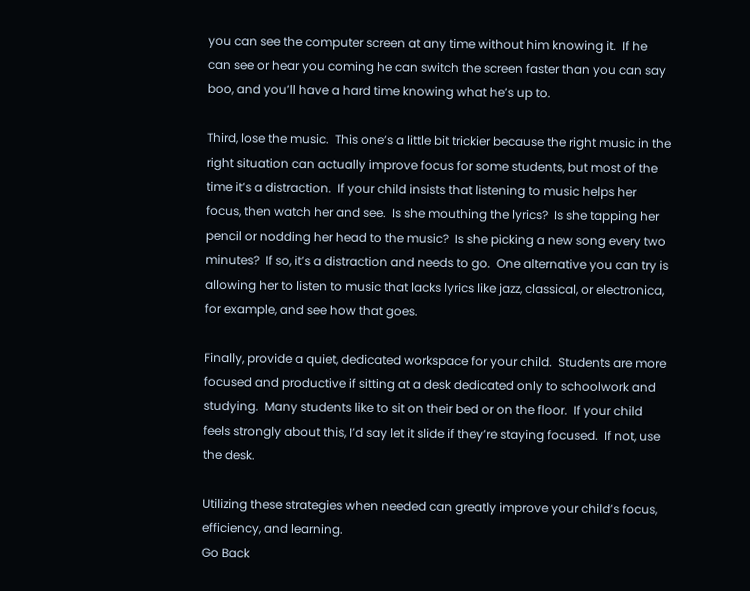you can see the computer screen at any time without him knowing it.  If he can see or hear you coming he can switch the screen faster than you can say boo, and you’ll have a hard time knowing what he’s up to.

Third, lose the music.  This one’s a little bit trickier because the right music in the right situation can actually improve focus for some students, but most of the time it’s a distraction.  If your child insists that listening to music helps her focus, then watch her and see.  Is she mouthing the lyrics?  Is she tapping her pencil or nodding her head to the music?  Is she picking a new song every two minutes?  If so, it’s a distraction and needs to go.  One alternative you can try is allowing her to listen to music that lacks lyrics like jazz, classical, or electronica, for example, and see how that goes.

Finally, provide a quiet, dedicated workspace for your child.  Students are more focused and productive if sitting at a desk dedicated only to schoolwork and studying.  Many students like to sit on their bed or on the floor.  If your child feels strongly about this, I’d say let it slide if they’re staying focused.  If not, use the desk.

Utilizing these strategies when needed can greatly improve your child’s focus, efficiency, and learning.
Go Back